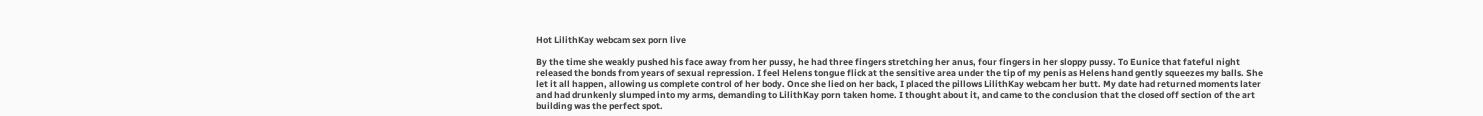Hot LilithKay webcam sex porn live

By the time she weakly pushed his face away from her pussy, he had three fingers stretching her anus, four fingers in her sloppy pussy. To Eunice that fateful night released the bonds from years of sexual repression. I feel Helens tongue flick at the sensitive area under the tip of my penis as Helens hand gently squeezes my balls. She let it all happen, allowing us complete control of her body. Once she lied on her back, I placed the pillows LilithKay webcam her butt. My date had returned moments later and had drunkenly slumped into my arms, demanding to LilithKay porn taken home. I thought about it, and came to the conclusion that the closed off section of the art building was the perfect spot.